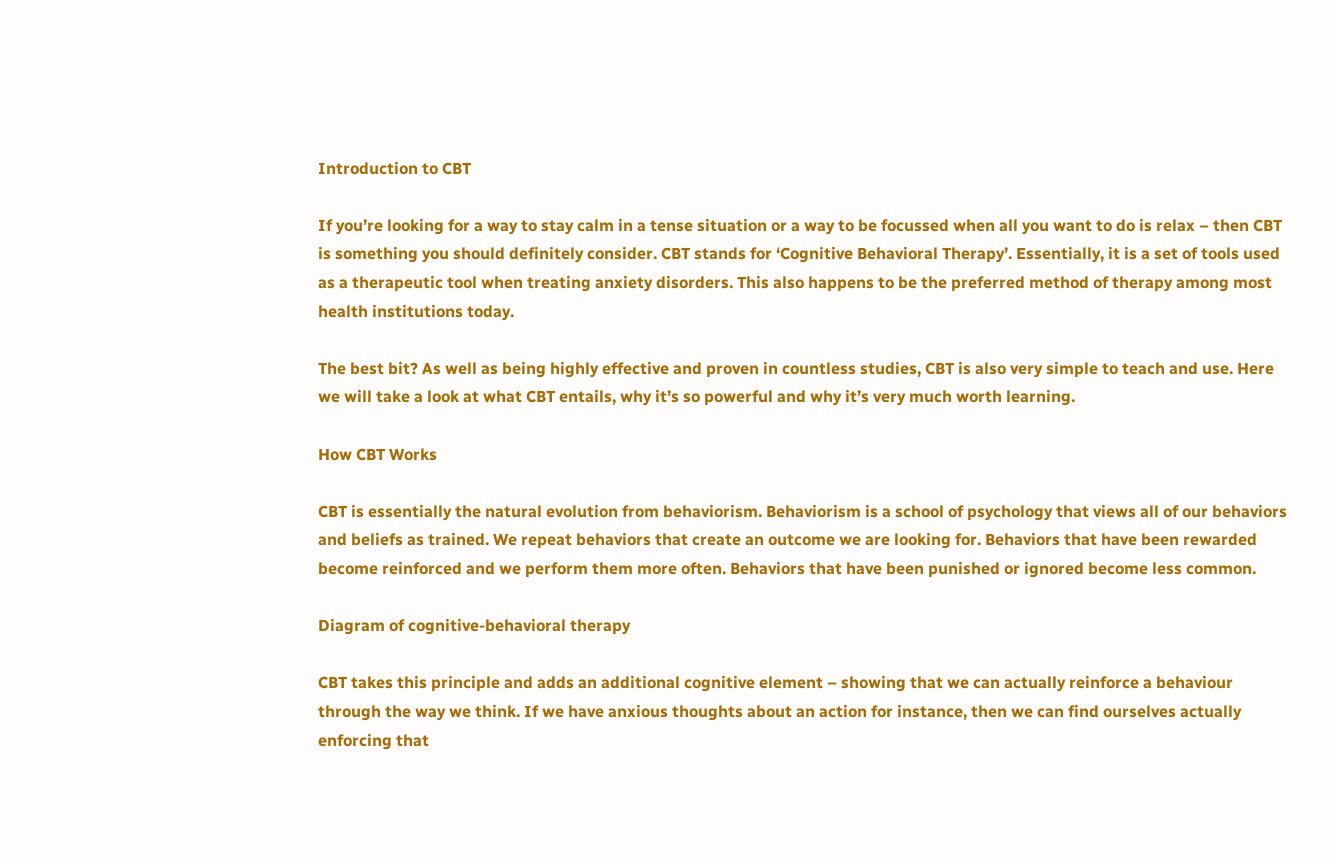Introduction to CBT

If you’re looking for a way to stay calm in a tense situation or a way to be focussed when all you want to do is relax – then CBT is something you should definitely consider. CBT stands for ‘Cognitive Behavioral Therapy’. Essentially, it is a set of tools used as a therapeutic tool when treating anxiety disorders. This also happens to be the preferred method of therapy among most health institutions today.

The best bit? As well as being highly effective and proven in countless studies, CBT is also very simple to teach and use. Here we will take a look at what CBT entails, why it’s so powerful and why it’s very much worth learning.

How CBT Works

CBT is essentially the natural evolution from behaviorism. Behaviorism is a school of psychology that views all of our behaviors and beliefs as trained. We repeat behaviors that create an outcome we are looking for. Behaviors that have been rewarded become reinforced and we perform them more often. Behaviors that have been punished or ignored become less common.

Diagram of cognitive-behavioral therapy

CBT takes this principle and adds an additional cognitive element – showing that we can actually reinforce a behaviour through the way we think. If we have anxious thoughts about an action for instance, then we can find ourselves actually enforcing that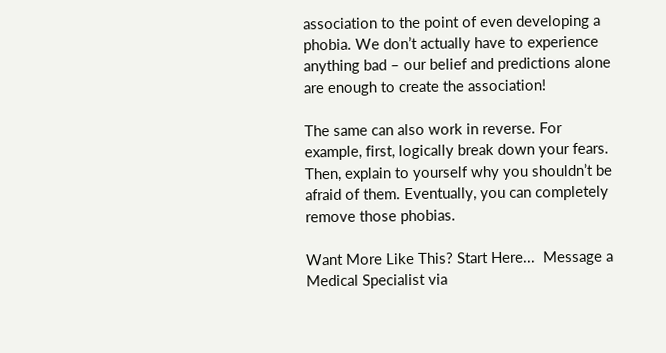association to the point of even developing a phobia. We don’t actually have to experience anything bad – our belief and predictions alone are enough to create the association!

The same can also work in reverse. For example, first, logically break down your fears. Then, explain to yourself why you shouldn’t be afraid of them. Eventually, you can completely remove those phobias.

Want More Like This? Start Here...  Message a Medical Specialist via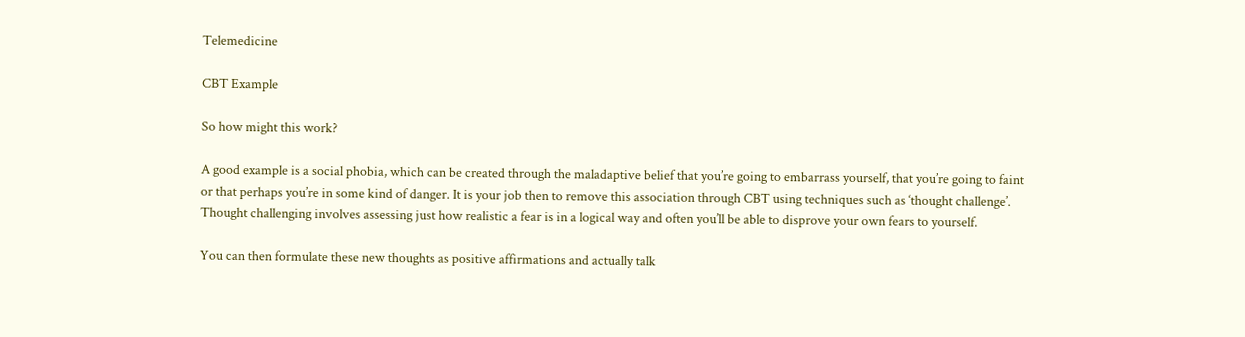Telemedicine

CBT Example

So how might this work?

A good example is a social phobia, which can be created through the maladaptive belief that you’re going to embarrass yourself, that you’re going to faint or that perhaps you’re in some kind of danger. It is your job then to remove this association through CBT using techniques such as ‘thought challenge’. Thought challenging involves assessing just how realistic a fear is in a logical way and often you’ll be able to disprove your own fears to yourself.

You can then formulate these new thoughts as positive affirmations and actually talk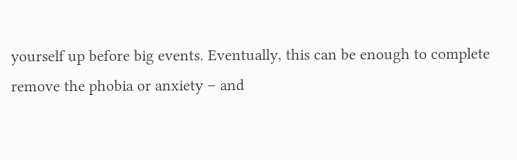yourself up before big events. Eventually, this can be enough to complete remove the phobia or anxiety – and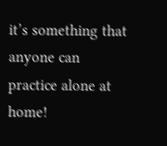it’s something that anyone can practice alone at home!